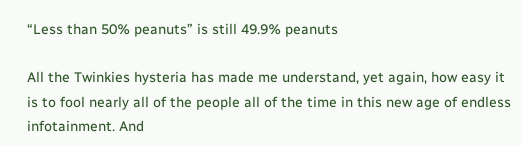“Less than 50% peanuts” is still 49.9% peanuts

All the Twinkies hysteria has made me understand, yet again, how easy it is to fool nearly all of the people all of the time in this new age of endless infotainment. And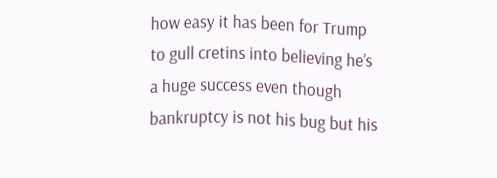how easy it has been for Trump to gull cretins into believing he’s a huge success even though bankruptcy is not his bug but his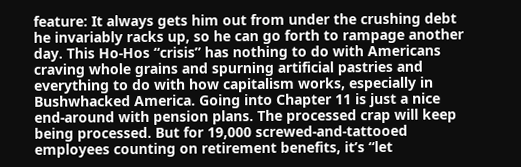feature: It always gets him out from under the crushing debt he invariably racks up, so he can go forth to rampage another day. This Ho-Hos “crisis” has nothing to do with Americans craving whole grains and spurning artificial pastries and everything to do with how capitalism works, especially in Bushwhacked America. Going into Chapter 11 is just a nice end-around with pension plans. The processed crap will keep being processed. But for 19,000 screwed-and-tattooed employees counting on retirement benefits, it’s “let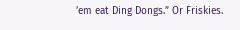’em eat Ding Dongs.” Or Friskies.